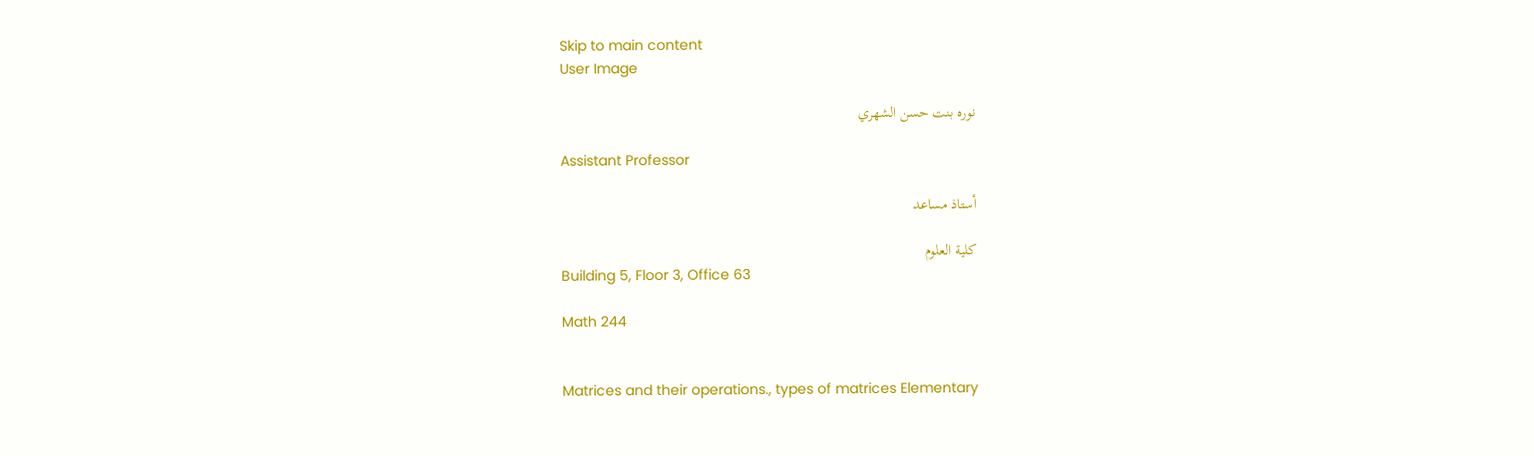Skip to main content
User Image

نوره بنت حسن الشهري

Assistant Professor

أستاذ مساعد

كلية العلوم
Building 5, Floor 3, Office 63

Math 244


Matrices and their operations., types of matrices Elementary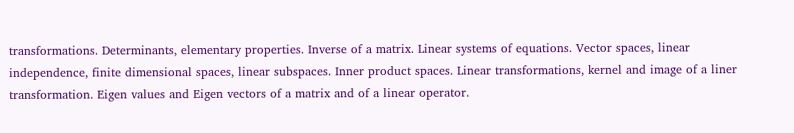transformations. Determinants, elementary properties. Inverse of a matrix. Linear systems of equations. Vector spaces, linear independence, finite dimensional spaces, linear subspaces. Inner product spaces. Linear transformations, kernel and image of a liner transformation. Eigen values and Eigen vectors of a matrix and of a linear operator.